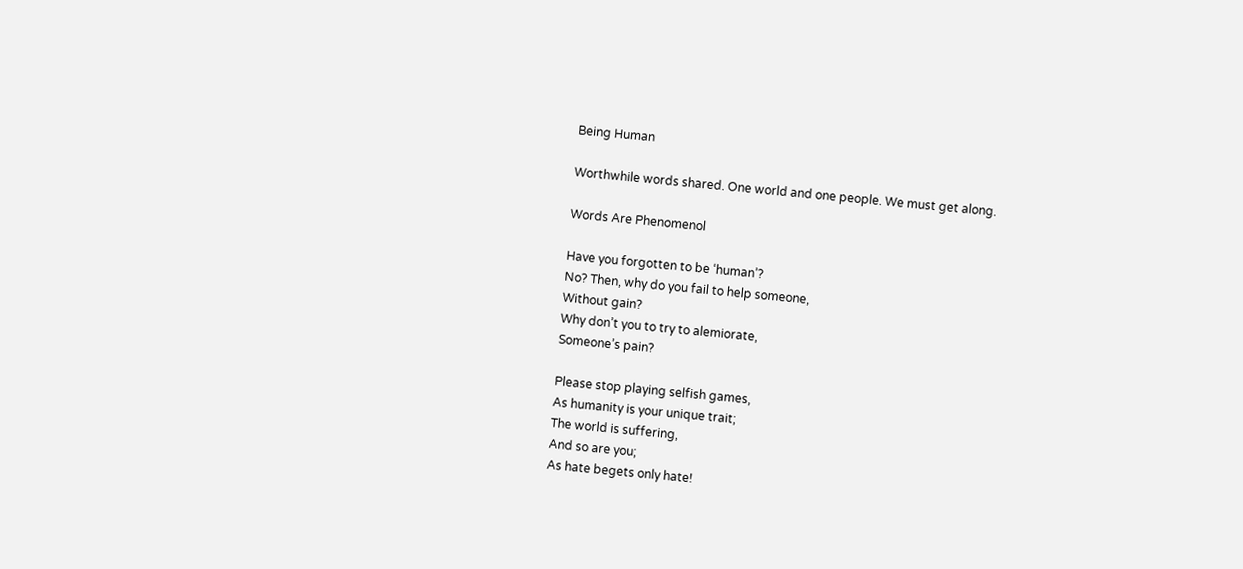Being Human

Worthwhile words shared. One world and one people. We must get along.

Words Are Phenomenol

Have you forgotten to be ‘human’?
No? Then, why do you fail to help someone,
Without gain?
Why don’t you to try to alemiorate,
Someone’s pain?

Please stop playing selfish games,
As humanity is your unique trait;
The world is suffering,
And so are you;
As hate begets only hate!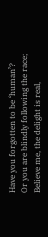Have you forgotten to be ‘human’?
Or you are blindly following the race;
Believe me, the delight is real,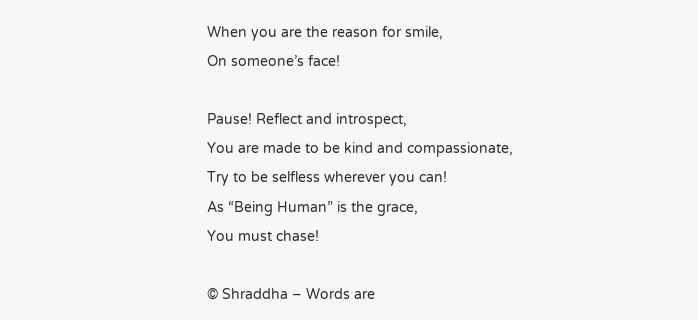When you are the reason for smile,
On someone’s face!

Pause! Reflect and introspect,
You are made to be kind and compassionate,
Try to be selfless wherever you can!
As “Being Human” is the grace,
You must chase!

© Shraddha – Words are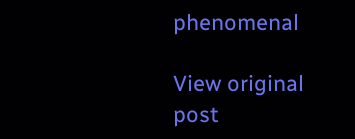phenomenal

View original post